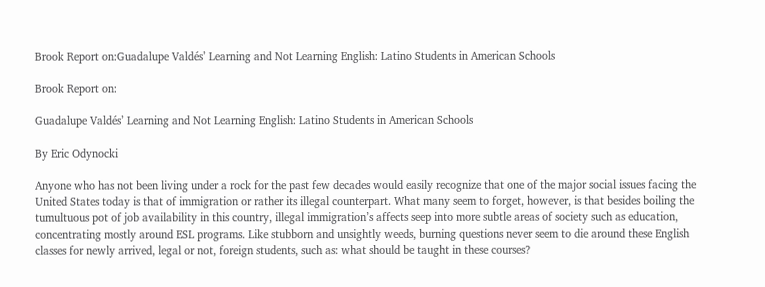Brook Report on:Guadalupe Valdés’ Learning and Not Learning English: Latino Students in American Schools

Brook Report on:

Guadalupe Valdés’ Learning and Not Learning English: Latino Students in American Schools

By Eric Odynocki

Anyone who has not been living under a rock for the past few decades would easily recognize that one of the major social issues facing the United States today is that of immigration or rather its illegal counterpart. What many seem to forget, however, is that besides boiling the tumultuous pot of job availability in this country, illegal immigration’s affects seep into more subtle areas of society such as education, concentrating mostly around ESL programs. Like stubborn and unsightly weeds, burning questions never seem to die around these English classes for newly arrived, legal or not, foreign students, such as: what should be taught in these courses?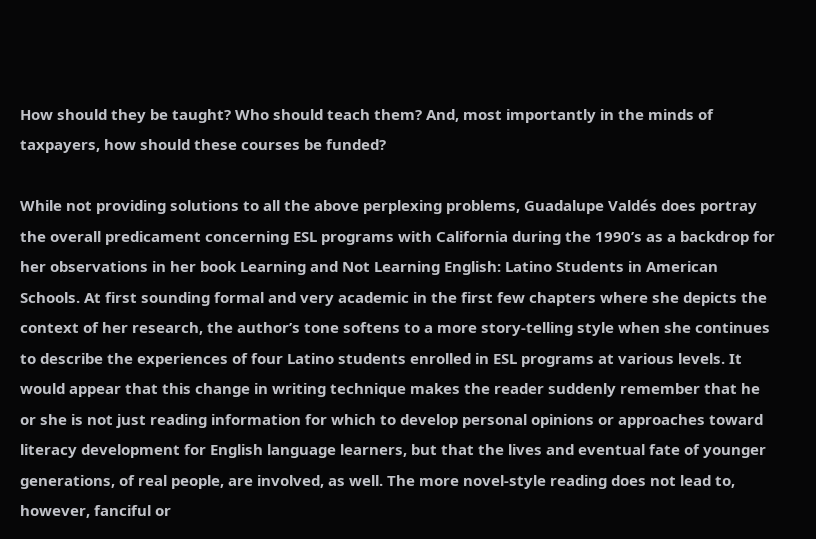How should they be taught? Who should teach them? And, most importantly in the minds of taxpayers, how should these courses be funded?

While not providing solutions to all the above perplexing problems, Guadalupe Valdés does portray the overall predicament concerning ESL programs with California during the 1990’s as a backdrop for her observations in her book Learning and Not Learning English: Latino Students in American Schools. At first sounding formal and very academic in the first few chapters where she depicts the context of her research, the author’s tone softens to a more story-telling style when she continues to describe the experiences of four Latino students enrolled in ESL programs at various levels. It would appear that this change in writing technique makes the reader suddenly remember that he or she is not just reading information for which to develop personal opinions or approaches toward literacy development for English language learners, but that the lives and eventual fate of younger generations, of real people, are involved, as well. The more novel-style reading does not lead to, however, fanciful or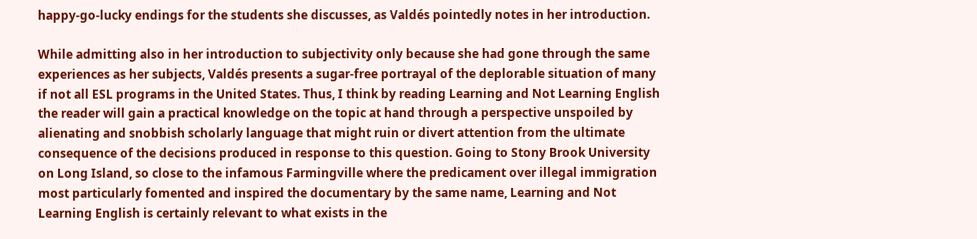happy-go-lucky endings for the students she discusses, as Valdés pointedly notes in her introduction.

While admitting also in her introduction to subjectivity only because she had gone through the same experiences as her subjects, Valdés presents a sugar-free portrayal of the deplorable situation of many if not all ESL programs in the United States. Thus, I think by reading Learning and Not Learning English the reader will gain a practical knowledge on the topic at hand through a perspective unspoiled by alienating and snobbish scholarly language that might ruin or divert attention from the ultimate consequence of the decisions produced in response to this question. Going to Stony Brook University on Long Island, so close to the infamous Farmingville where the predicament over illegal immigration most particularly fomented and inspired the documentary by the same name, Learning and Not Learning English is certainly relevant to what exists in the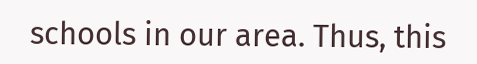schools in our area. Thus, this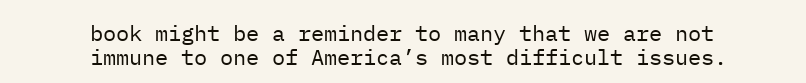book might be a reminder to many that we are not immune to one of America’s most difficult issues.